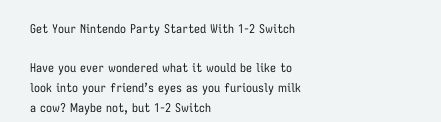Get Your Nintendo Party Started With 1-2 Switch

Have you ever wondered what it would be like to look into your friend’s eyes as you furiously milk a cow? Maybe not, but 1-2 Switch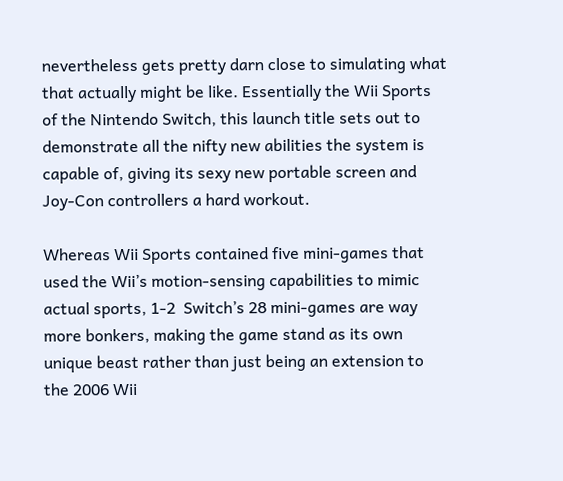nevertheless gets pretty darn close to simulating what that actually might be like. Essentially the Wii Sports of the Nintendo Switch, this launch title sets out to demonstrate all the nifty new abilities the system is capable of, giving its sexy new portable screen and Joy-Con controllers a hard workout.

Whereas Wii Sports contained five mini-games that used the Wii’s motion-sensing capabilities to mimic actual sports, 1-2  Switch’s 28 mini-games are way more bonkers, making the game stand as its own unique beast rather than just being an extension to the 2006 Wii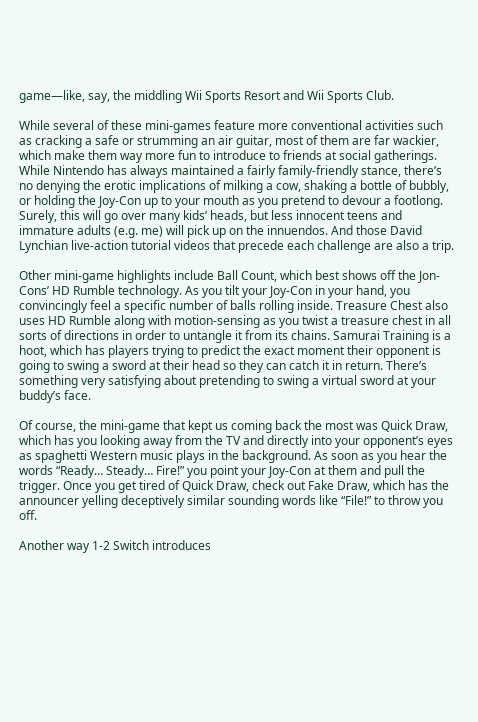game—like, say, the middling Wii Sports Resort and Wii Sports Club.

While several of these mini-games feature more conventional activities such as cracking a safe or strumming an air guitar, most of them are far wackier, which make them way more fun to introduce to friends at social gatherings. While Nintendo has always maintained a fairly family-friendly stance, there’s no denying the erotic implications of milking a cow, shaking a bottle of bubbly, or holding the Joy-Con up to your mouth as you pretend to devour a footlong. Surely, this will go over many kids’ heads, but less innocent teens and immature adults (e.g. me) will pick up on the innuendos. And those David Lynchian live-action tutorial videos that precede each challenge are also a trip.

Other mini-game highlights include Ball Count, which best shows off the Jon-Cons’ HD Rumble technology. As you tilt your Joy-Con in your hand, you convincingly feel a specific number of balls rolling inside. Treasure Chest also uses HD Rumble along with motion-sensing as you twist a treasure chest in all sorts of directions in order to untangle it from its chains. Samurai Training is a hoot, which has players trying to predict the exact moment their opponent is going to swing a sword at their head so they can catch it in return. There’s something very satisfying about pretending to swing a virtual sword at your buddy’s face.

Of course, the mini-game that kept us coming back the most was Quick Draw, which has you looking away from the TV and directly into your opponent’s eyes as spaghetti Western music plays in the background. As soon as you hear the words “Ready… Steady… Fire!” you point your Joy-Con at them and pull the trigger. Once you get tired of Quick Draw, check out Fake Draw, which has the announcer yelling deceptively similar sounding words like “File!” to throw you off.

Another way 1-2 Switch introduces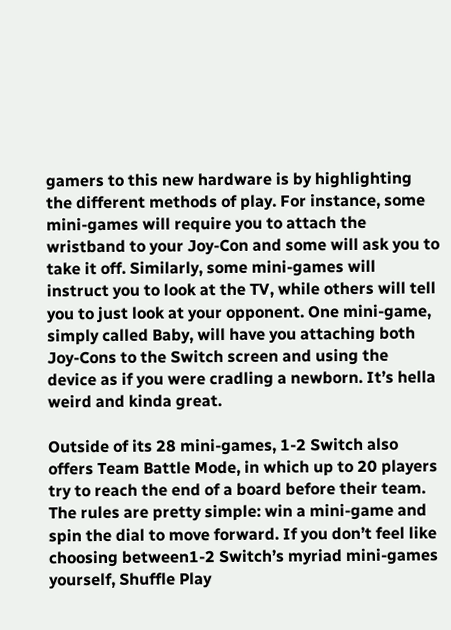gamers to this new hardware is by highlighting the different methods of play. For instance, some mini-games will require you to attach the wristband to your Joy-Con and some will ask you to take it off. Similarly, some mini-games will instruct you to look at the TV, while others will tell you to just look at your opponent. One mini-game, simply called Baby, will have you attaching both Joy-Cons to the Switch screen and using the device as if you were cradling a newborn. It’s hella weird and kinda great.

Outside of its 28 mini-games, 1-2 Switch also offers Team Battle Mode, in which up to 20 players try to reach the end of a board before their team. The rules are pretty simple: win a mini-game and spin the dial to move forward. If you don’t feel like choosing between1-2 Switch’s myriad mini-games yourself, Shuffle Play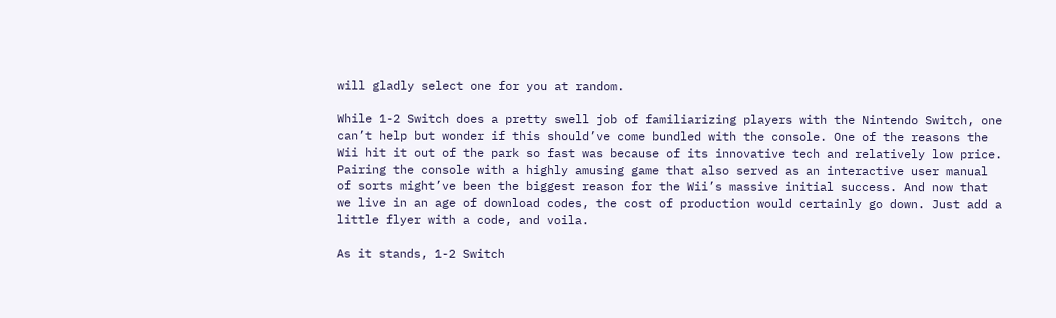will gladly select one for you at random.

While 1-2 Switch does a pretty swell job of familiarizing players with the Nintendo Switch, one can’t help but wonder if this should’ve come bundled with the console. One of the reasons the Wii hit it out of the park so fast was because of its innovative tech and relatively low price. Pairing the console with a highly amusing game that also served as an interactive user manual of sorts might’ve been the biggest reason for the Wii’s massive initial success. And now that we live in an age of download codes, the cost of production would certainly go down. Just add a little flyer with a code, and voila.

As it stands, 1-2 Switch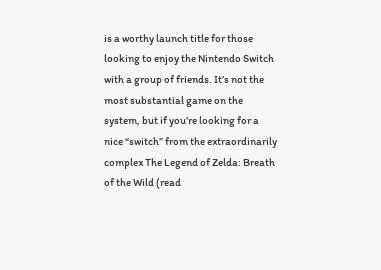is a worthy launch title for those looking to enjoy the Nintendo Switch with a group of friends. It’s not the most substantial game on the system, but if you’re looking for a nice “switch” from the extraordinarily complex The Legend of Zelda: Breath of the Wild (read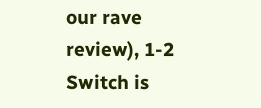our rave review), 1-2 Switch is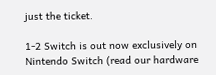just the ticket.

1-2 Switch is out now exclusively on Nintendo Switch (read our hardware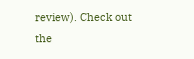review). Check out the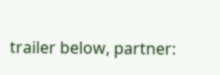trailer below, partner: